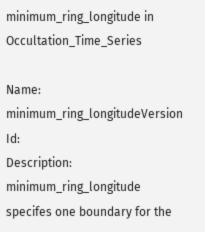minimum_ring_longitude in Occultation_Time_Series

Name: minimum_ring_longitudeVersion Id:
Description: minimum_ring_longitude specifes one boundary for the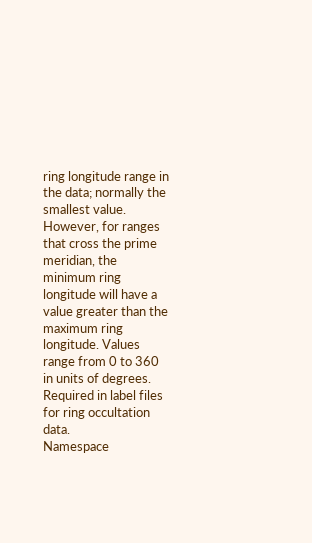ring longitude range in the data; normally the smallest value. However, for ranges that cross the prime meridian, the minimum ring longitude will have a value greater than the maximum ring longitude. Values range from 0 to 360 in units of degrees. Required in label files for ring occultation data.
Namespace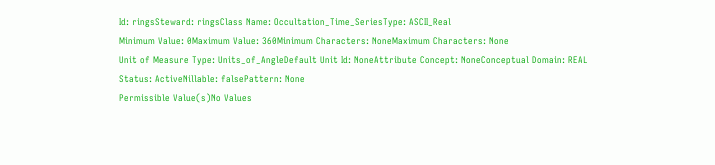Id: ringsSteward: ringsClass Name: Occultation_Time_SeriesType: ASCII_Real
Minimum Value: 0Maximum Value: 360Minimum Characters: NoneMaximum Characters: None
Unit of Measure Type: Units_of_AngleDefault Unit Id: NoneAttribute Concept: NoneConceptual Domain: REAL
Status: ActiveNillable: falsePattern: None
Permissible Value(s)No Values